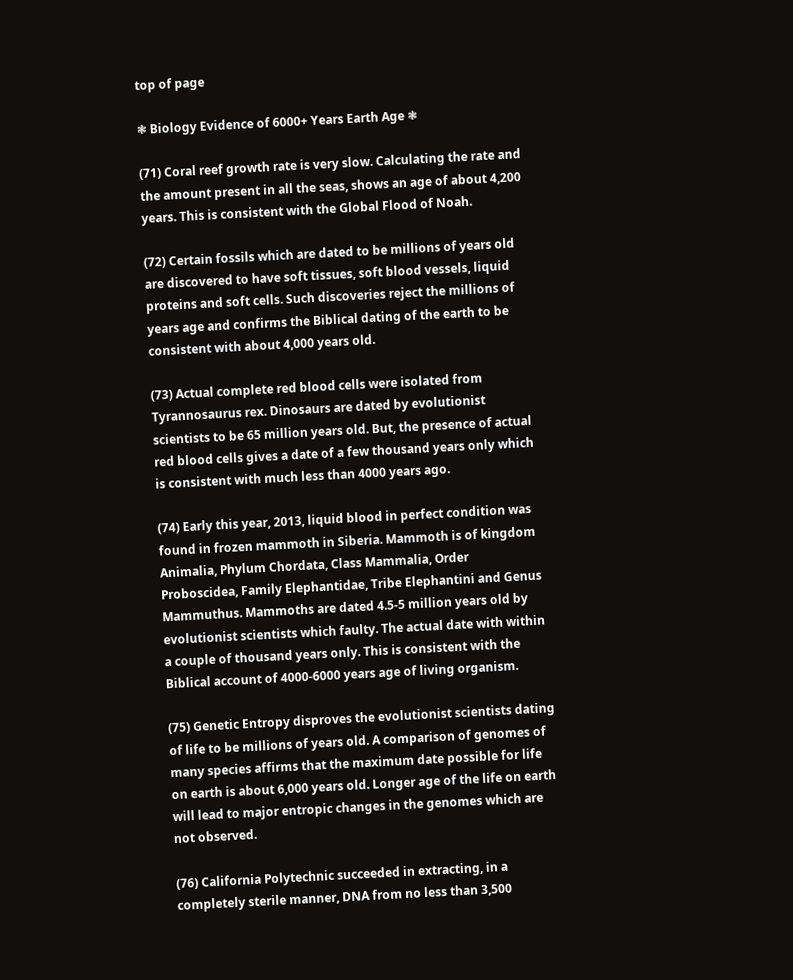top of page

❃ Biology Evidence of 6000+ Years Earth Age ❃

(71) Coral reef growth rate is very slow. Calculating the rate and the amount present in all the seas, shows an age of about 4,200 years. This is consistent with the Global Flood of Noah.

(72) Certain fossils which are dated to be millions of years old are discovered to have soft tissues, soft blood vessels, liquid proteins and soft cells. Such discoveries reject the millions of years age and confirms the Biblical dating of the earth to be consistent with about 4,000 years old.

(73) Actual complete red blood cells were isolated from Tyrannosaurus rex. Dinosaurs are dated by evolutionist scientists to be 65 million years old. But, the presence of actual red blood cells gives a date of a few thousand years only which is consistent with much less than 4000 years ago.

(74) Early this year, 2013, liquid blood in perfect condition was found in frozen mammoth in Siberia. Mammoth is of kingdom Animalia, Phylum Chordata, Class Mammalia, Order Proboscidea, Family Elephantidae, Tribe Elephantini and Genus Mammuthus. Mammoths are dated 4.5-5 million years old by evolutionist scientists which faulty. The actual date with within a couple of thousand years only. This is consistent with the Biblical account of 4000-6000 years age of living organism.

(75) Genetic Entropy disproves the evolutionist scientists dating of life to be millions of years old. A comparison of genomes of many species affirms that the maximum date possible for life on earth is about 6,000 years old. Longer age of the life on earth will lead to major entropic changes in the genomes which are not observed.

(76) California Polytechnic succeeded in extracting, in a completely sterile manner, DNA from no less than 3,500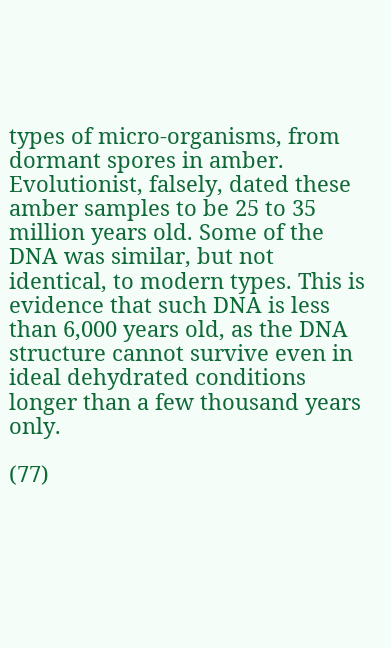types of micro-organisms, from dormant spores in amber. Evolutionist, falsely, dated these amber samples to be 25 to 35 million years old. Some of the DNA was similar, but not identical, to modern types. This is evidence that such DNA is less than 6,000 years old, as the DNA structure cannot survive even in ideal dehydrated conditions longer than a few thousand years only.

(77)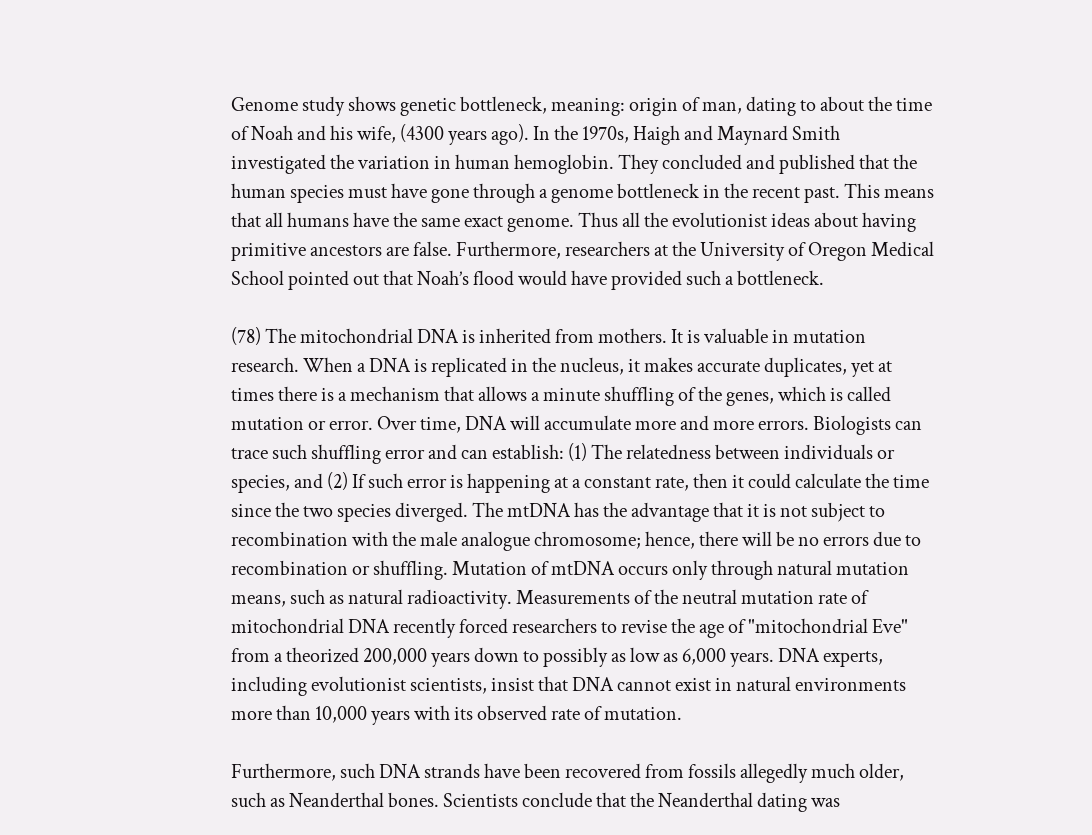Genome study shows genetic bottleneck, meaning: origin of man, dating to about the time of Noah and his wife, (4300 years ago). In the 1970s, Haigh and Maynard Smith investigated the variation in human hemoglobin. They concluded and published that the human species must have gone through a genome bottleneck in the recent past. This means that all humans have the same exact genome. Thus all the evolutionist ideas about having primitive ancestors are false. Furthermore, researchers at the University of Oregon Medical School pointed out that Noah’s flood would have provided such a bottleneck.

(78) The mitochondrial DNA is inherited from mothers. It is valuable in mutation research. When a DNA is replicated in the nucleus, it makes accurate duplicates, yet at times there is a mechanism that allows a minute shuffling of the genes, which is called mutation or error. Over time, DNA will accumulate more and more errors. Biologists can trace such shuffling error and can establish: (1) The relatedness between individuals or species, and (2) If such error is happening at a constant rate, then it could calculate the time since the two species diverged. The mtDNA has the advantage that it is not subject to recombination with the male analogue chromosome; hence, there will be no errors due to recombination or shuffling. Mutation of mtDNA occurs only through natural mutation means, such as natural radioactivity. Measurements of the neutral mutation rate of mitochondrial DNA recently forced researchers to revise the age of "mitochondrial Eve" from a theorized 200,000 years down to possibly as low as 6,000 years. DNA experts, including evolutionist scientists, insist that DNA cannot exist in natural environments more than 10,000 years with its observed rate of mutation.

Furthermore, such DNA strands have been recovered from fossils allegedly much older, such as Neanderthal bones. Scientists conclude that the Neanderthal dating was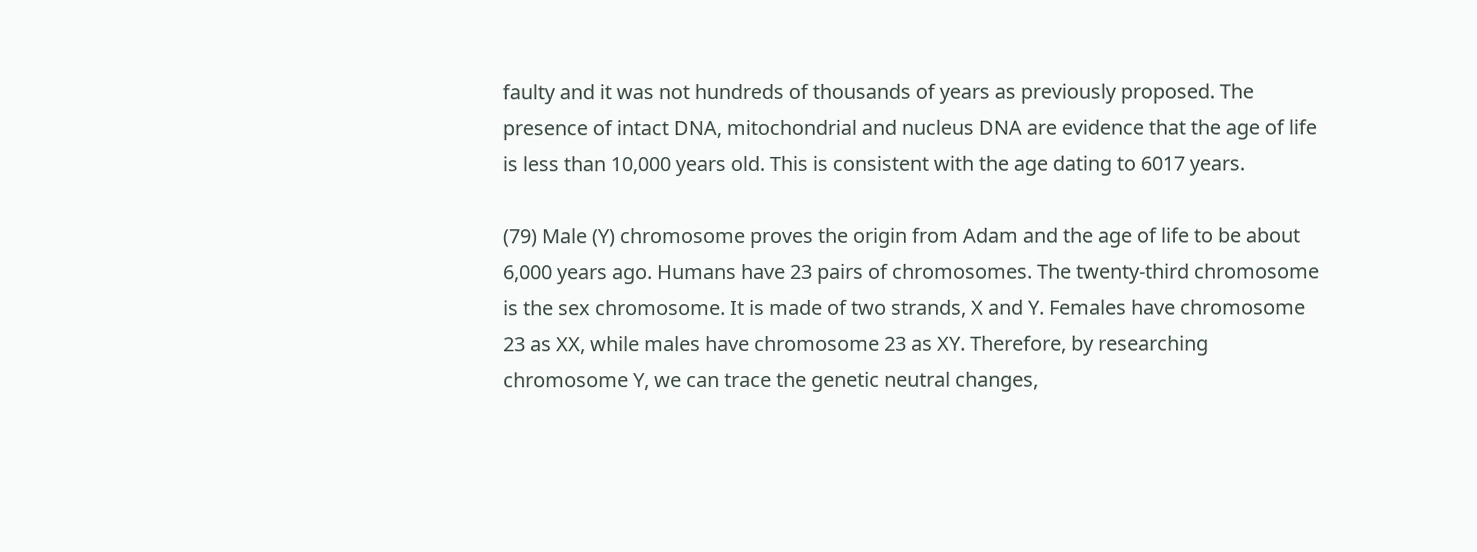faulty and it was not hundreds of thousands of years as previously proposed. The presence of intact DNA, mitochondrial and nucleus DNA are evidence that the age of life is less than 10,000 years old. This is consistent with the age dating to 6017 years.

(79) Male (Y) chromosome proves the origin from Adam and the age of life to be about 6,000 years ago. Humans have 23 pairs of chromosomes. The twenty-third chromosome is the sex chromosome. It is made of two strands, X and Y. Females have chromosome 23 as XX, while males have chromosome 23 as XY. Therefore, by researching chromosome Y, we can trace the genetic neutral changes,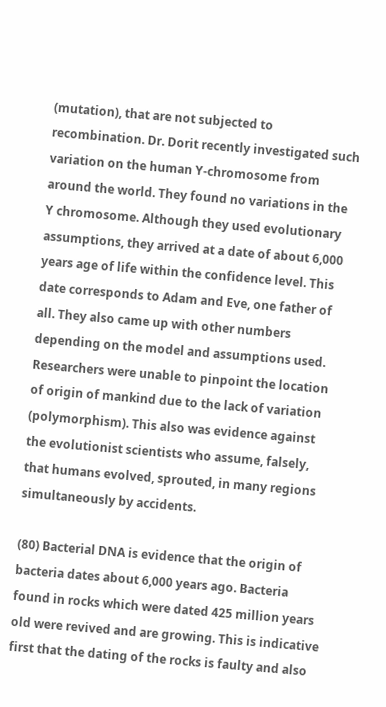(mutation), that are not subjected to recombination. Dr. Dorit recently investigated such variation on the human Y-chromosome from around the world. They found no variations in the Y chromosome. Although they used evolutionary assumptions, they arrived at a date of about 6,000 years age of life within the confidence level. This date corresponds to Adam and Eve, one father of all. They also came up with other numbers depending on the model and assumptions used. Researchers were unable to pinpoint the location of origin of mankind due to the lack of variation (polymorphism). This also was evidence against the evolutionist scientists who assume, falsely, that humans evolved, sprouted, in many regions simultaneously by accidents.

(80) Bacterial DNA is evidence that the origin of bacteria dates about 6,000 years ago. Bacteria found in rocks which were dated 425 million years old were revived and are growing. This is indicative first that the dating of the rocks is faulty and also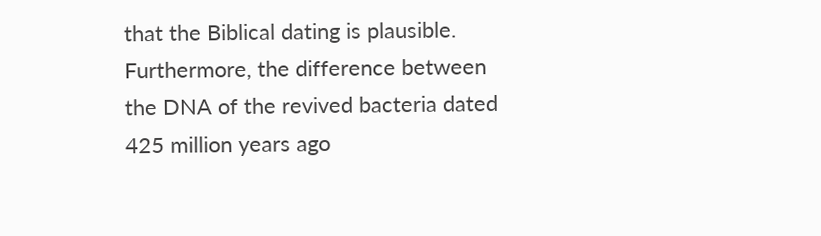that the Biblical dating is plausible. Furthermore, the difference between the DNA of the revived bacteria dated 425 million years ago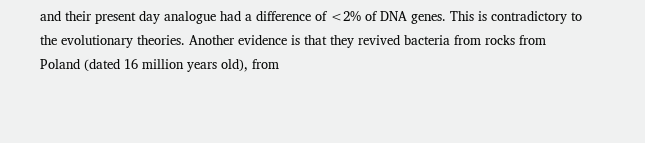and their present day analogue had a difference of <2% of DNA genes. This is contradictory to the evolutionary theories. Another evidence is that they revived bacteria from rocks from Poland (dated 16 million years old), from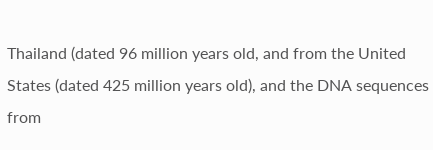Thailand (dated 96 million years old, and from the United States (dated 425 million years old), and the DNA sequences from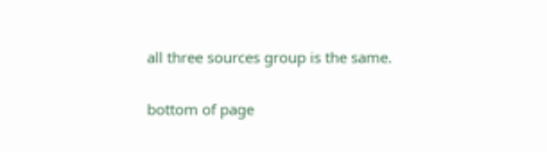all three sources group is the same.

bottom of page